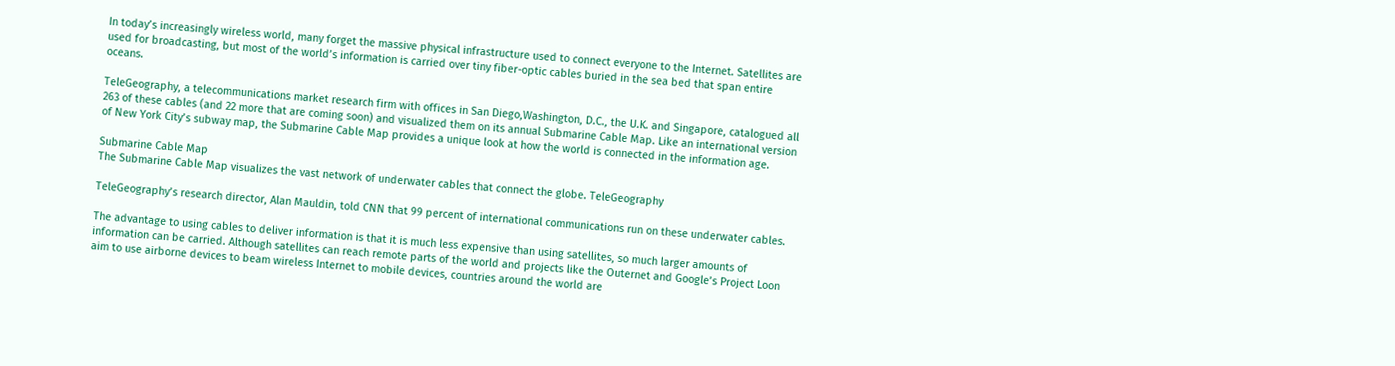In today’s increasingly wireless world, many forget the massive physical infrastructure used to connect everyone to the Internet. Satellites are used for broadcasting, but most of the world’s information is carried over tiny fiber-optic cables buried in the sea bed that span entire oceans.

TeleGeography, a telecommunications market research firm with offices in San Diego,Washington, D.C., the U.K. and Singapore, catalogued all 263 of these cables (and 22 more that are coming soon) and visualized them on its annual Submarine Cable Map. Like an international version of New York City’s subway map, the Submarine Cable Map provides a unique look at how the world is connected in the information age.

Submarine Cable Map
The Submarine Cable Map visualizes the vast network of underwater cables that connect the globe. TeleGeography

TeleGeography’s research director, Alan Mauldin, told CNN that 99 percent of international communications run on these underwater cables.

The advantage to using cables to deliver information is that it is much less expensive than using satellites, so much larger amounts of information can be carried. Although satellites can reach remote parts of the world and projects like the Outernet and Google’s Project Loon aim to use airborne devices to beam wireless Internet to mobile devices, countries around the world are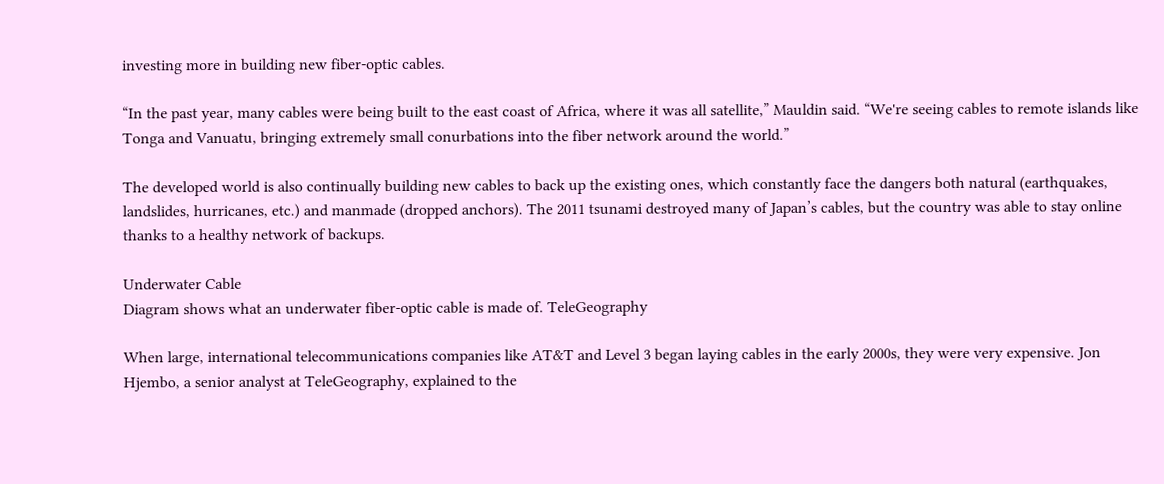investing more in building new fiber-optic cables.

“In the past year, many cables were being built to the east coast of Africa, where it was all satellite,” Mauldin said. “We're seeing cables to remote islands like Tonga and Vanuatu, bringing extremely small conurbations into the fiber network around the world.”

The developed world is also continually building new cables to back up the existing ones, which constantly face the dangers both natural (earthquakes, landslides, hurricanes, etc.) and manmade (dropped anchors). The 2011 tsunami destroyed many of Japan’s cables, but the country was able to stay online thanks to a healthy network of backups.

Underwater Cable
Diagram shows what an underwater fiber-optic cable is made of. TeleGeography

When large, international telecommunications companies like AT&T and Level 3 began laying cables in the early 2000s, they were very expensive. Jon Hjembo, a senior analyst at TeleGeography, explained to the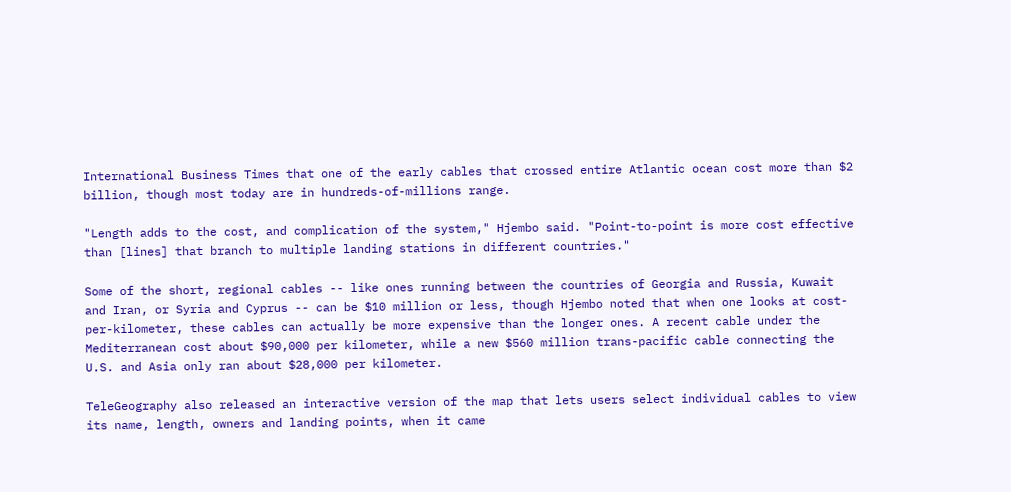International Business Times that one of the early cables that crossed entire Atlantic ocean cost more than $2 billion, though most today are in hundreds-of-millions range.

"Length adds to the cost, and complication of the system," Hjembo said. "Point-to-point is more cost effective than [lines] that branch to multiple landing stations in different countries."

Some of the short, regional cables -- like ones running between the countries of Georgia and Russia, Kuwait and Iran, or Syria and Cyprus -- can be $10 million or less, though Hjembo noted that when one looks at cost-per-kilometer, these cables can actually be more expensive than the longer ones. A recent cable under the Mediterranean cost about $90,000 per kilometer, while a new $560 million trans-pacific cable connecting the U.S. and Asia only ran about $28,000 per kilometer.

TeleGeography also released an interactive version of the map that lets users select individual cables to view its name, length, owners and landing points, when it came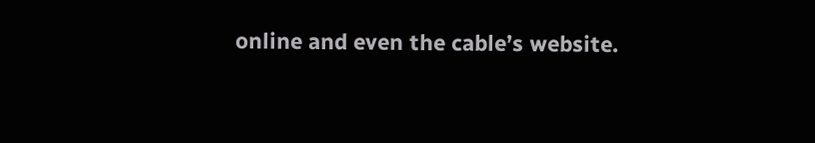online and even the cable’s website.